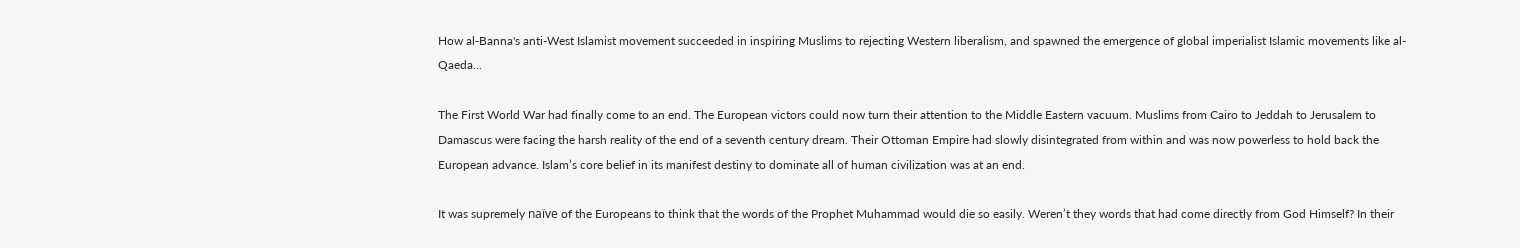How al-Banna's anti-West Islamist movement succeeded in inspiring Muslims to rejecting Western liberalism, and spawned the emergence of global imperialist Islamic movements like al-Qaeda...

The First World War had finally come to an end. The European victors could now turn their attention to the Middle Eastern vacuum. Muslims from Cairo to Jeddah to Jerusalem to Damascus were facing the harsh reality of the end of a seventh century dream. Their Ottoman Empire had slowly disintegrated from within and was now powerless to hold back the European advance. Islam’s core belief in its manifest destiny to dominate all of human civilization was at an end.

It was supremely naïve of the Europeans to think that the words of the Prophet Muhammad would die so easily. Weren’t they words that had come directly from God Himself? In their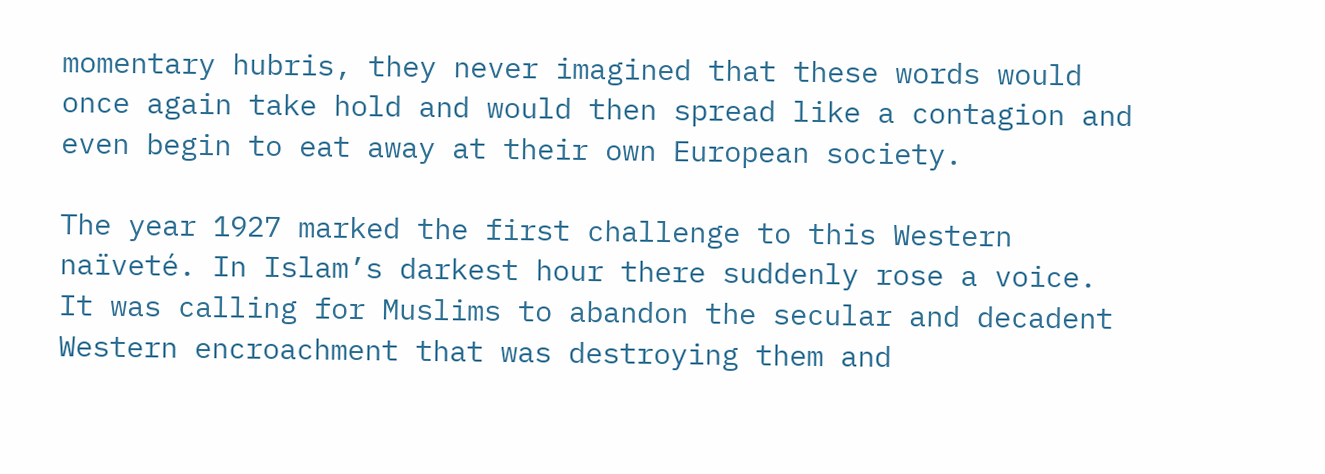momentary hubris, they never imagined that these words would once again take hold and would then spread like a contagion and even begin to eat away at their own European society.

The year 1927 marked the first challenge to this Western naïveté. In Islam’s darkest hour there suddenly rose a voice. It was calling for Muslims to abandon the secular and decadent Western encroachment that was destroying them and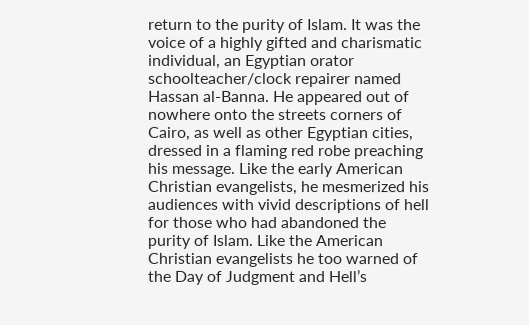return to the purity of Islam. It was the voice of a highly gifted and charismatic individual, an Egyptian orator schoolteacher/clock repairer named Hassan al-Banna. He appeared out of nowhere onto the streets corners of Cairo, as well as other Egyptian cities, dressed in a flaming red robe preaching his message. Like the early American Christian evangelists, he mesmerized his audiences with vivid descriptions of hell for those who had abandoned the purity of Islam. Like the American Christian evangelists he too warned of the Day of Judgment and Hell’s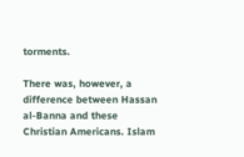torments.

There was, however, a difference between Hassan al-Banna and these Christian Americans. Islam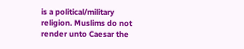is a political/military religion. Muslims do not render unto Caesar the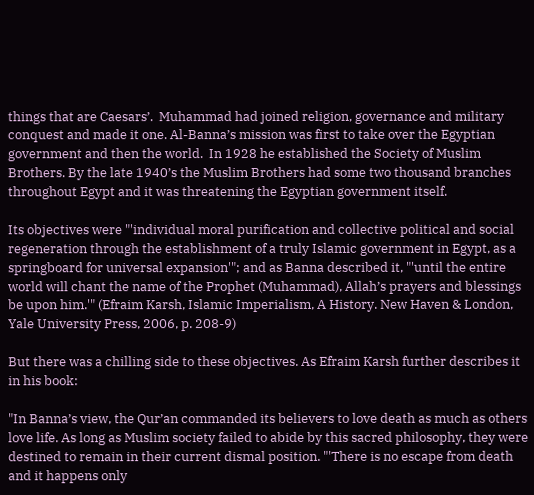things that are Caesars’.  Muhammad had joined religion, governance and military conquest and made it one. Al-Banna’s mission was first to take over the Egyptian government and then the world.  In 1928 he established the Society of Muslim Brothers. By the late 1940’s the Muslim Brothers had some two thousand branches throughout Egypt and it was threatening the Egyptian government itself.

Its objectives were "'individual moral purification and collective political and social regeneration through the establishment of a truly Islamic government in Egypt, as a springboard for universal expansion'"; and as Banna described it, "'until the entire world will chant the name of the Prophet (Muhammad), Allah’s prayers and blessings be upon him.'" (Efraim Karsh, Islamic Imperialism, A History. New Haven & London, Yale University Press, 2006, p. 208-9)

But there was a chilling side to these objectives. As Efraim Karsh further describes it in his book:

"In Banna’s view, the Qur’an commanded its believers to love death as much as others love life. As long as Muslim society failed to abide by this sacred philosophy, they were destined to remain in their current dismal position. "'There is no escape from death and it happens only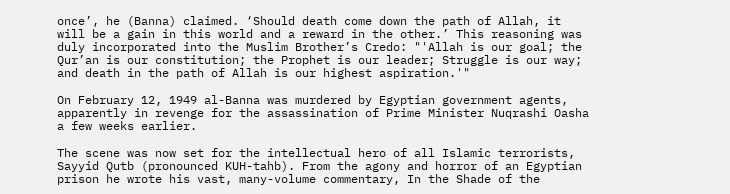once’, he (Banna) claimed. ‘Should death come down the path of Allah, it will be a gain in this world and a reward in the other.’ This reasoning was duly incorporated into the Muslim Brother’s Credo: "'Allah is our goal; the Qur’an is our constitution; the Prophet is our leader; Struggle is our way; and death in the path of Allah is our highest aspiration.'"

On February 12, 1949 al-Banna was murdered by Egyptian government agents, apparently in revenge for the assassination of Prime Minister Nuqrashi Oasha a few weeks earlier.

The scene was now set for the intellectual hero of all Islamic terrorists, Sayyid Qutb (pronounced KUH-tahb). From the agony and horror of an Egyptian prison he wrote his vast, many-volume commentary, In the Shade of the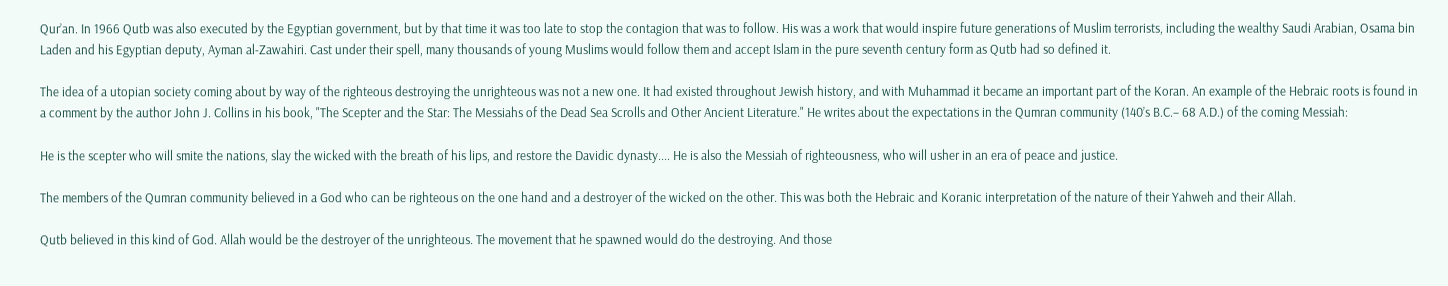Qur’an. In 1966 Qutb was also executed by the Egyptian government, but by that time it was too late to stop the contagion that was to follow. His was a work that would inspire future generations of Muslim terrorists, including the wealthy Saudi Arabian, Osama bin Laden and his Egyptian deputy, Ayman al-Zawahiri. Cast under their spell, many thousands of young Muslims would follow them and accept Islam in the pure seventh century form as Qutb had so defined it.

The idea of a utopian society coming about by way of the righteous destroying the unrighteous was not a new one. It had existed throughout Jewish history, and with Muhammad it became an important part of the Koran. An example of the Hebraic roots is found in a comment by the author John J. Collins in his book, "The Scepter and the Star: The Messiahs of the Dead Sea Scrolls and Other Ancient Literature." He writes about the expectations in the Qumran community (140’s B.C.– 68 A.D.) of the coming Messiah:

He is the scepter who will smite the nations, slay the wicked with the breath of his lips, and restore the Davidic dynasty.... He is also the Messiah of righteousness, who will usher in an era of peace and justice.

The members of the Qumran community believed in a God who can be righteous on the one hand and a destroyer of the wicked on the other. This was both the Hebraic and Koranic interpretation of the nature of their Yahweh and their Allah.

Qutb believed in this kind of God. Allah would be the destroyer of the unrighteous. The movement that he spawned would do the destroying. And those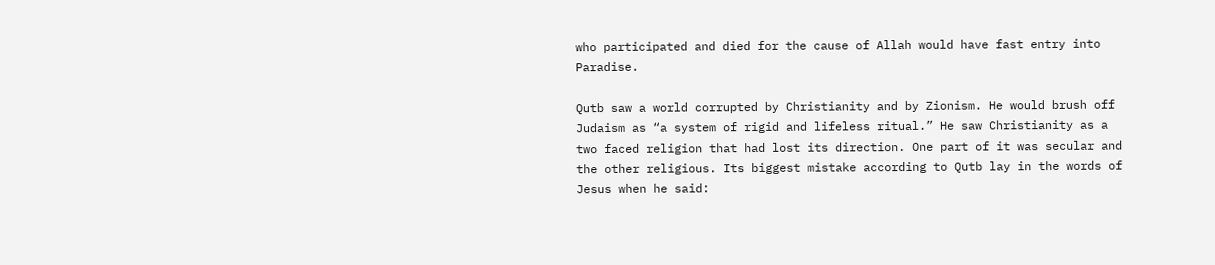who participated and died for the cause of Allah would have fast entry into Paradise.

Qutb saw a world corrupted by Christianity and by Zionism. He would brush off Judaism as “a system of rigid and lifeless ritual.” He saw Christianity as a two faced religion that had lost its direction. One part of it was secular and the other religious. Its biggest mistake according to Qutb lay in the words of Jesus when he said: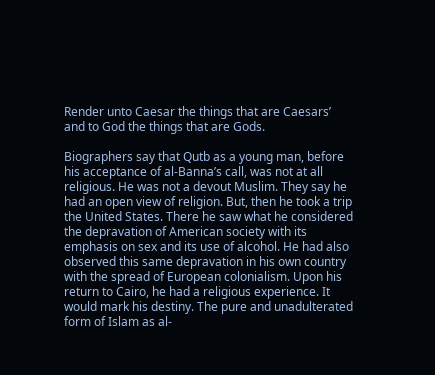Render unto Caesar the things that are Caesars’ and to God the things that are Gods.

Biographers say that Qutb as a young man, before his acceptance of al-Banna’s call, was not at all religious. He was not a devout Muslim. They say he had an open view of religion. But, then he took a trip the United States. There he saw what he considered the depravation of American society with its emphasis on sex and its use of alcohol. He had also observed this same depravation in his own country with the spread of European colonialism. Upon his return to Cairo, he had a religious experience. It would mark his destiny. The pure and unadulterated form of Islam as al-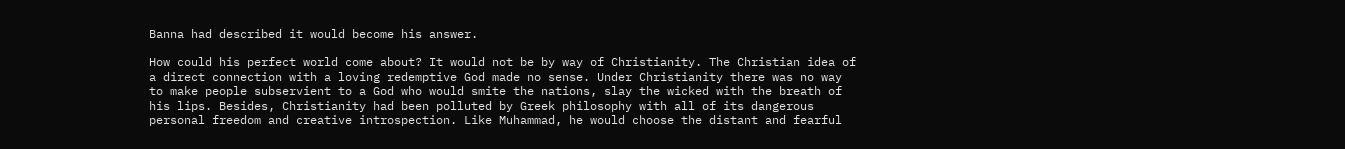Banna had described it would become his answer.

How could his perfect world come about? It would not be by way of Christianity. The Christian idea of a direct connection with a loving redemptive God made no sense. Under Christianity there was no way to make people subservient to a God who would smite the nations, slay the wicked with the breath of his lips. Besides, Christianity had been polluted by Greek philosophy with all of its dangerous personal freedom and creative introspection. Like Muhammad, he would choose the distant and fearful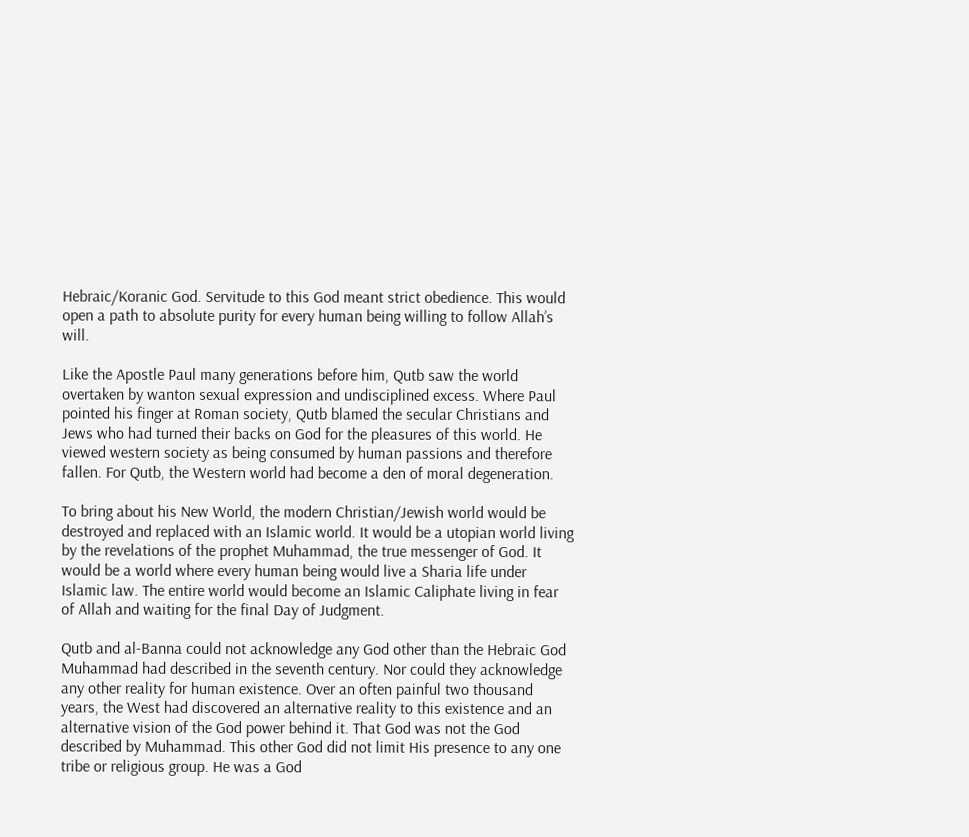Hebraic/Koranic God. Servitude to this God meant strict obedience. This would open a path to absolute purity for every human being willing to follow Allah’s will.

Like the Apostle Paul many generations before him, Qutb saw the world overtaken by wanton sexual expression and undisciplined excess. Where Paul pointed his finger at Roman society, Qutb blamed the secular Christians and Jews who had turned their backs on God for the pleasures of this world. He viewed western society as being consumed by human passions and therefore fallen. For Qutb, the Western world had become a den of moral degeneration.

To bring about his New World, the modern Christian/Jewish world would be destroyed and replaced with an Islamic world. It would be a utopian world living by the revelations of the prophet Muhammad, the true messenger of God. It would be a world where every human being would live a Sharia life under Islamic law. The entire world would become an Islamic Caliphate living in fear of Allah and waiting for the final Day of Judgment.

Qutb and al-Banna could not acknowledge any God other than the Hebraic God Muhammad had described in the seventh century. Nor could they acknowledge any other reality for human existence. Over an often painful two thousand years, the West had discovered an alternative reality to this existence and an alternative vision of the God power behind it. That God was not the God described by Muhammad. This other God did not limit His presence to any one tribe or religious group. He was a God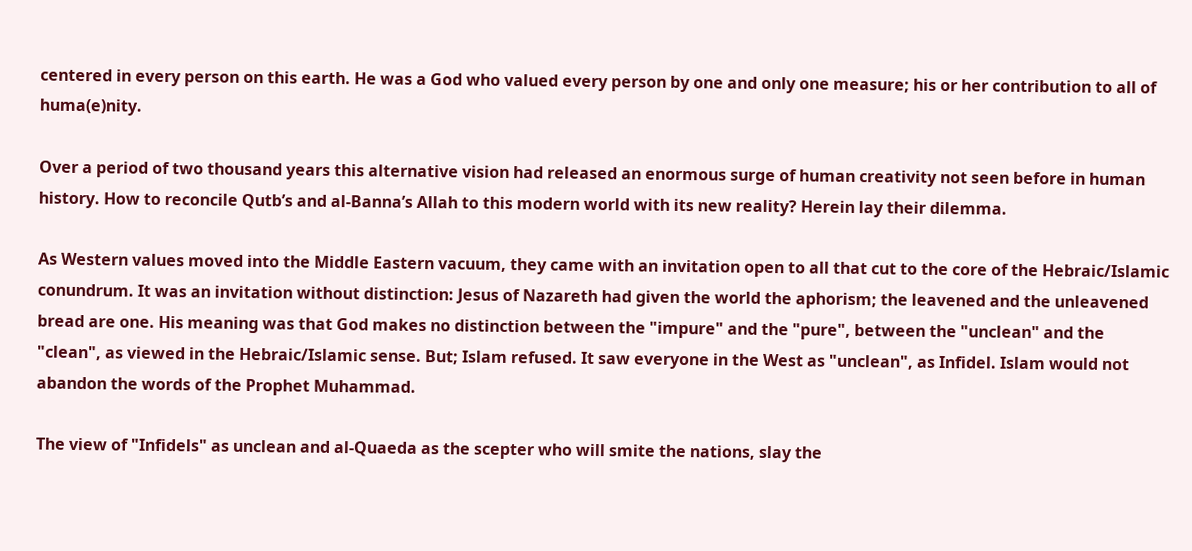centered in every person on this earth. He was a God who valued every person by one and only one measure; his or her contribution to all of huma(e)nity.

Over a period of two thousand years this alternative vision had released an enormous surge of human creativity not seen before in human history. How to reconcile Qutb’s and al-Banna’s Allah to this modern world with its new reality? Herein lay their dilemma.

As Western values moved into the Middle Eastern vacuum, they came with an invitation open to all that cut to the core of the Hebraic/Islamic conundrum. It was an invitation without distinction: Jesus of Nazareth had given the world the aphorism; the leavened and the unleavened bread are one. His meaning was that God makes no distinction between the "impure" and the "pure", between the "unclean" and the "clean", as viewed in the Hebraic/Islamic sense. But; Islam refused. It saw everyone in the West as "unclean", as Infidel. Islam would not abandon the words of the Prophet Muhammad.

The view of "Infidels" as unclean and al-Quaeda as the scepter who will smite the nations, slay the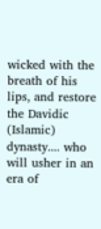wicked with the breath of his lips, and restore the Davidic (Islamic) dynasty.... who will usher in an era of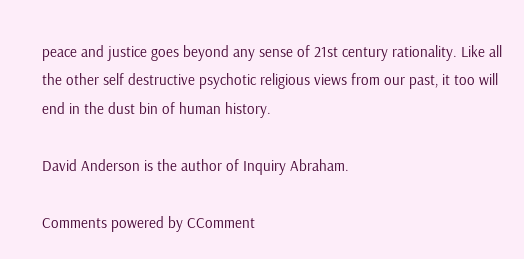peace and justice goes beyond any sense of 21st century rationality. Like all the other self destructive psychotic religious views from our past, it too will end in the dust bin of human history.

David Anderson is the author of Inquiry Abraham.

Comments powered by CComment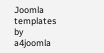Joomla templates by a4joomla